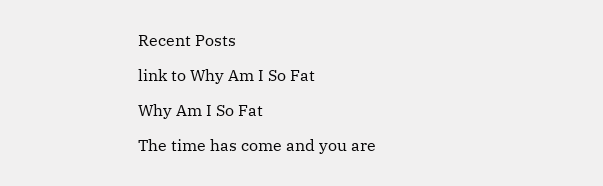Recent Posts

link to Why Am I So Fat

Why Am I So Fat

The time has come and you are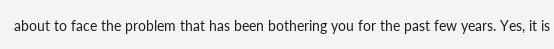about to face the problem that has been bothering you for the past few years. Yes, it is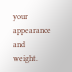your appearance and weight.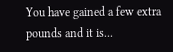You have gained a few extra pounds and it is...